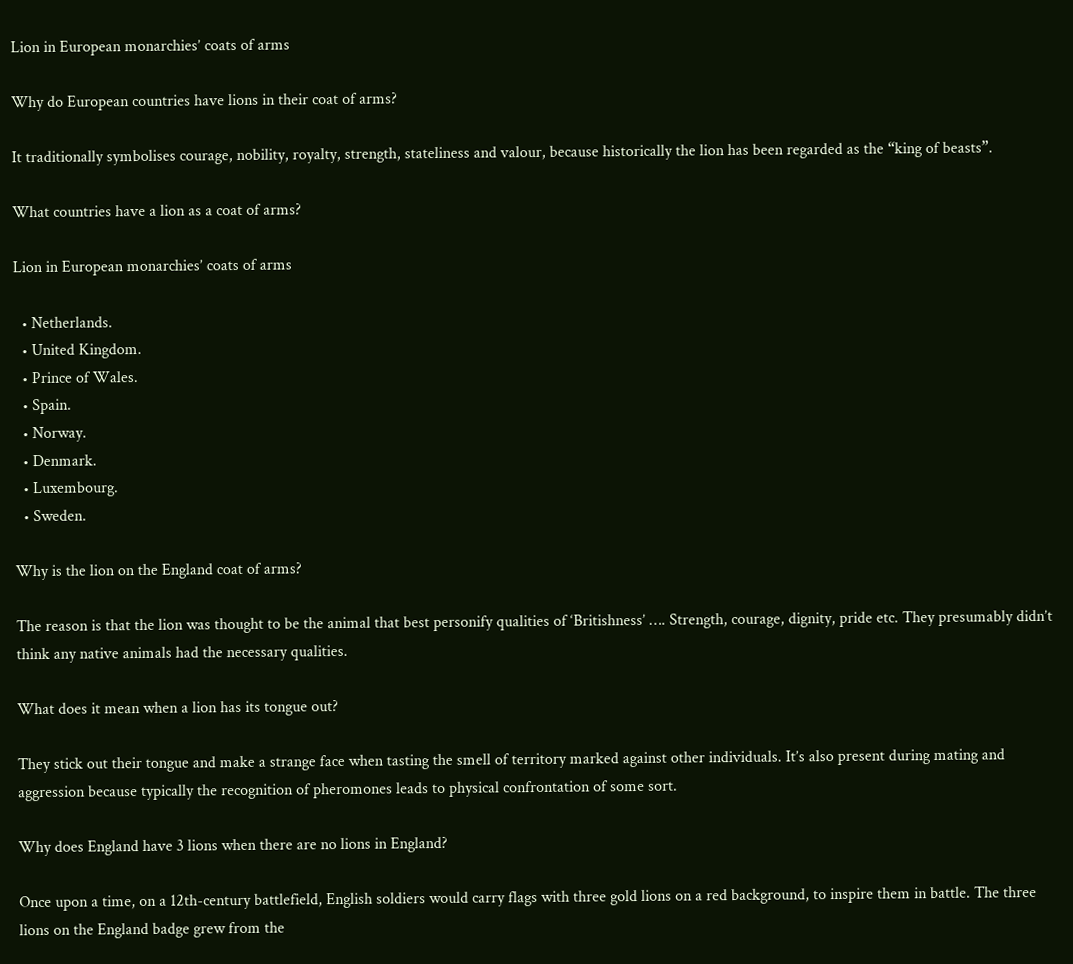Lion in European monarchies’ coats of arms

Why do European countries have lions in their coat of arms?

It traditionally symbolises courage, nobility, royalty, strength, stateliness and valour, because historically the lion has been regarded as the “king of beasts”.

What countries have a lion as a coat of arms?

Lion in European monarchies’ coats of arms

  • Netherlands.
  • United Kingdom.
  • Prince of Wales.
  • Spain.
  • Norway.
  • Denmark.
  • Luxembourg.
  • Sweden.

Why is the lion on the England coat of arms?

The reason is that the lion was thought to be the animal that best personify qualities of ‘Britishness’ …. Strength, courage, dignity, pride etc. They presumably didn’t think any native animals had the necessary qualities.

What does it mean when a lion has its tongue out?

They stick out their tongue and make a strange face when tasting the smell of territory marked against other individuals. It’s also present during mating and aggression because typically the recognition of pheromones leads to physical confrontation of some sort.

Why does England have 3 lions when there are no lions in England?

Once upon a time, on a 12th-century battlefield, English soldiers would carry flags with three gold lions on a red background, to inspire them in battle. The three lions on the England badge grew from the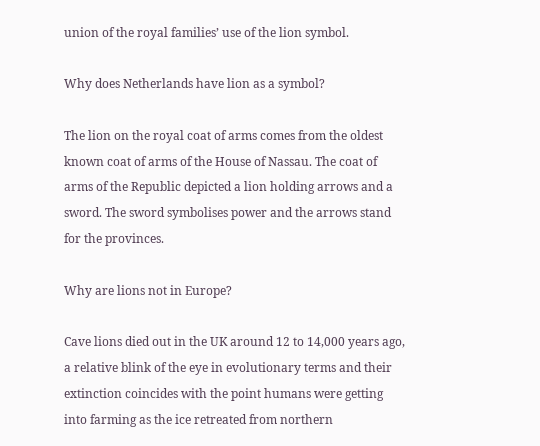union of the royal families’ use of the lion symbol.

Why does Netherlands have lion as a symbol?

The lion on the royal coat of arms comes from the oldest known coat of arms of the House of Nassau. The coat of arms of the Republic depicted a lion holding arrows and a sword. The sword symbolises power and the arrows stand for the provinces.

Why are lions not in Europe?

Cave lions died out in the UK around 12 to 14,000 years ago, a relative blink of the eye in evolutionary terms and their extinction coincides with the point humans were getting into farming as the ice retreated from northern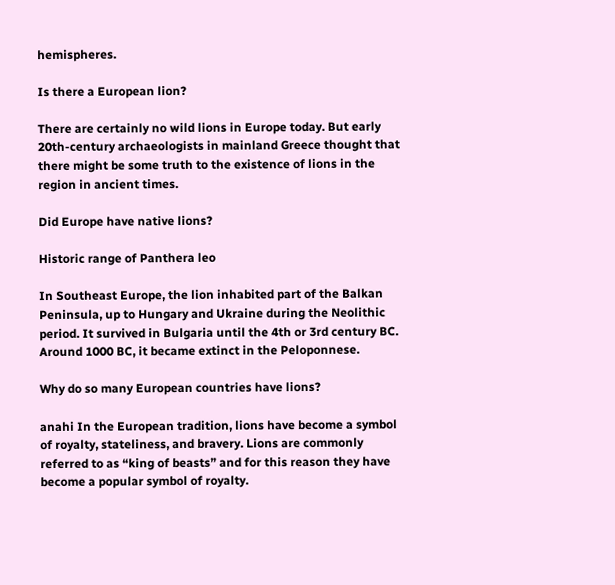hemispheres.

Is there a European lion?

There are certainly no wild lions in Europe today. But early 20th-century archaeologists in mainland Greece thought that there might be some truth to the existence of lions in the region in ancient times.

Did Europe have native lions?

Historic range of Panthera leo

In Southeast Europe, the lion inhabited part of the Balkan Peninsula, up to Hungary and Ukraine during the Neolithic period. It survived in Bulgaria until the 4th or 3rd century BC. Around 1000 BC, it became extinct in the Peloponnese.

Why do so many European countries have lions?

anahi In the European tradition, lions have become a symbol of royalty, stateliness, and bravery. Lions are commonly referred to as “king of beasts” and for this reason they have become a popular symbol of royalty.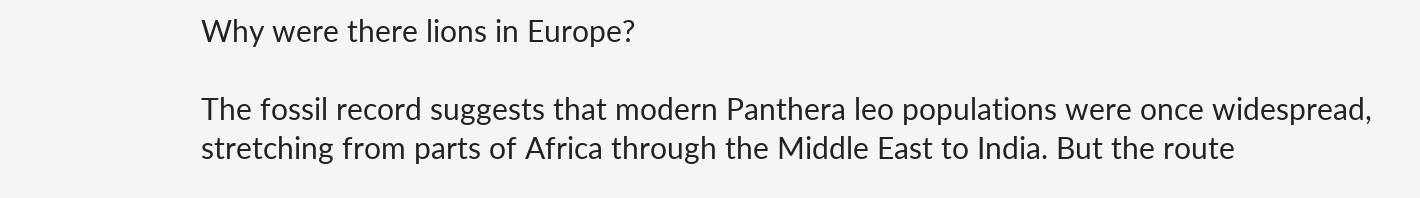Why were there lions in Europe?

The fossil record suggests that modern Panthera leo populations were once widespread, stretching from parts of Africa through the Middle East to India. But the route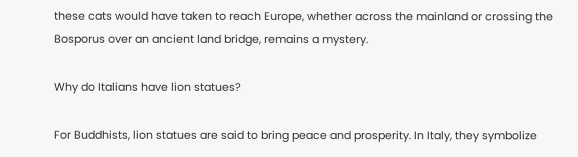these cats would have taken to reach Europe, whether across the mainland or crossing the Bosporus over an ancient land bridge, remains a mystery.

Why do Italians have lion statues?

For Buddhists, lion statues are said to bring peace and prosperity. In Italy, they symbolize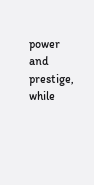power and prestige, while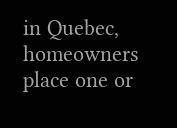in Quebec, homeowners place one or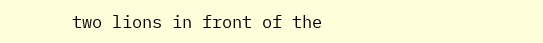two lions in front of the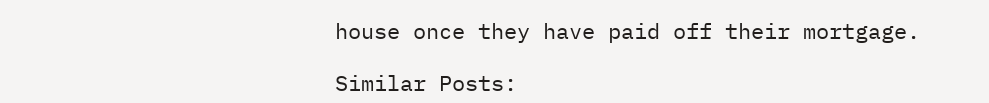house once they have paid off their mortgage.

Similar Posts: